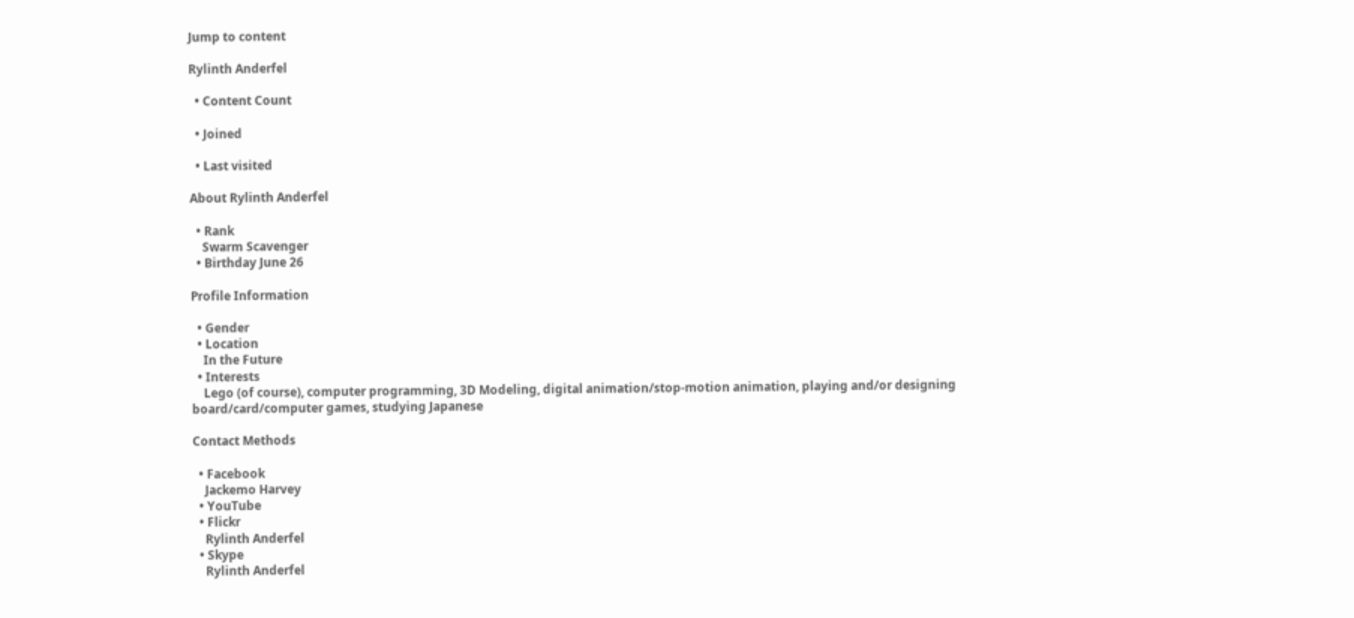Jump to content

Rylinth Anderfel

  • Content Count

  • Joined

  • Last visited

About Rylinth Anderfel

  • Rank
    Swarm Scavenger
  • Birthday June 26

Profile Information

  • Gender
  • Location
    In the Future
  • Interests
    Lego (of course), computer programming, 3D Modeling, digital animation/stop-motion animation, playing and/or designing board/card/computer games, studying Japanese

Contact Methods

  • Facebook
    Jackemo Harvey
  • YouTube
  • Flickr
    Rylinth Anderfel
  • Skype
    Rylinth Anderfel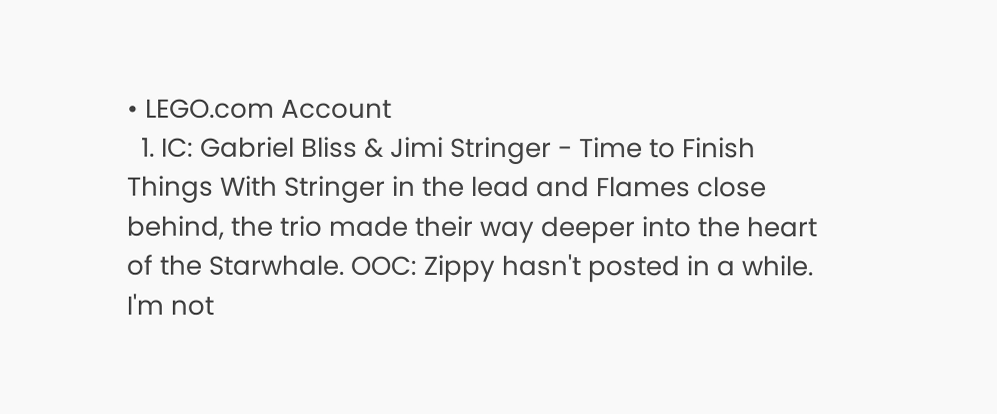• LEGO.com Account
  1. IC: Gabriel Bliss & Jimi Stringer - Time to Finish Things With Stringer in the lead and Flames close behind, the trio made their way deeper into the heart of the Starwhale. OOC: Zippy hasn't posted in a while. I'm not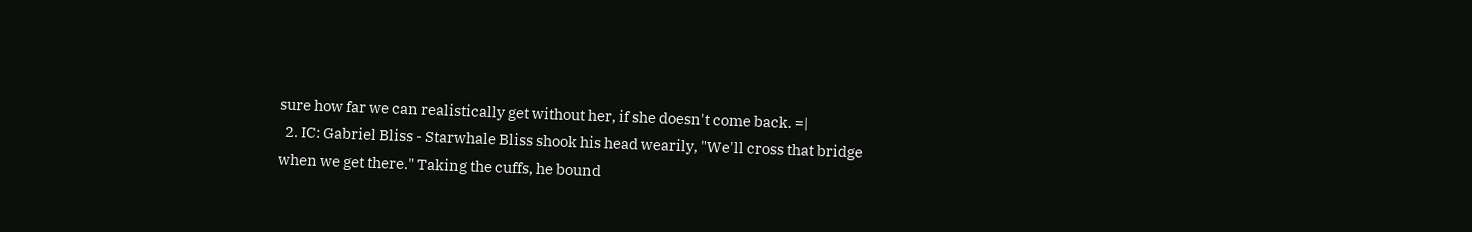sure how far we can realistically get without her, if she doesn't come back. =|
  2. IC: Gabriel Bliss - Starwhale Bliss shook his head wearily, "We'll cross that bridge when we get there." Taking the cuffs, he bound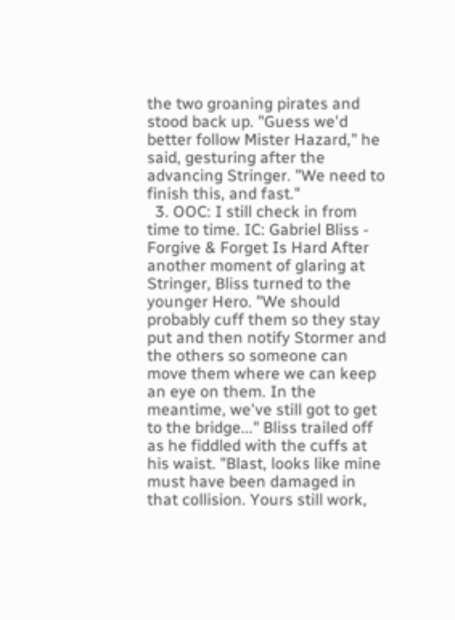the two groaning pirates and stood back up. "Guess we'd better follow Mister Hazard," he said, gesturing after the advancing Stringer. "We need to finish this, and fast."
  3. OOC: I still check in from time to time. IC: Gabriel Bliss - Forgive & Forget Is Hard After another moment of glaring at Stringer, Bliss turned to the younger Hero. "We should probably cuff them so they stay put and then notify Stormer and the others so someone can move them where we can keep an eye on them. In the meantime, we've still got to get to the bridge..." Bliss trailed off as he fiddled with the cuffs at his waist. "Blast, looks like mine must have been damaged in that collision. Yours still work,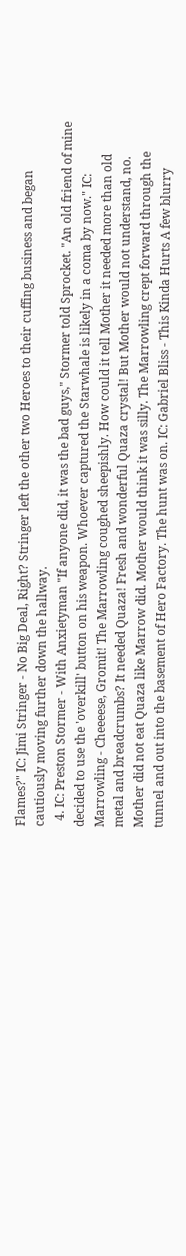Flames?" IC: Jimi Stringer - No Big Deal, Right? Stringer left the other two Heroes to their cuffing business and began cautiously moving further down the hallway.
  4. IC: Preston Stormer - With Anxietyman "If anyone did, it was the bad guys," Stormer told Sprocket. "An old friend of mine decided to use the 'overkill' button on his weapon. Whoever captured the Starwhale is likely in a coma by now." IC: Marrowling - Cheeeese, Gromit! The Marrowling coughed sheepishly. How could it tell Mother it needed more than old metal and breadcrumbs? It needed Quaza! Fresh and wonderful Quaza crystal! But Mother would not understand, no. Mother did not eat Quaza like Marrow did. Mother would think it was silly. The Marrowling crept forward through the tunnel and out into the basement of Hero Factory. The hunt was on. IC: Gabriel Bliss - This Kinda Hurts A few blurry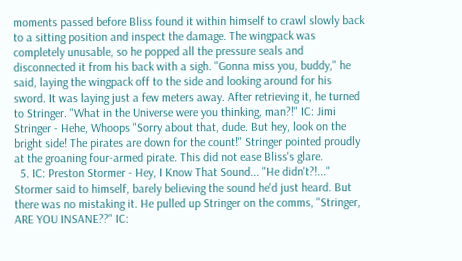moments passed before Bliss found it within himself to crawl slowly back to a sitting position and inspect the damage. The wingpack was completely unusable, so he popped all the pressure seals and disconnected it from his back with a sigh. "Gonna miss you, buddy," he said, laying the wingpack off to the side and looking around for his sword. It was laying just a few meters away. After retrieving it, he turned to Stringer. "What in the Universe were you thinking, man?!" IC: Jimi Stringer - Hehe, Whoops "Sorry about that, dude. But hey, look on the bright side! The pirates are down for the count!" Stringer pointed proudly at the groaning four-armed pirate. This did not ease Bliss's glare.
  5. IC: Preston Stormer - Hey, I Know That Sound... "He didn't?!..." Stormer said to himself, barely believing the sound he'd just heard. But there was no mistaking it. He pulled up Stringer on the comms, "Stringer, ARE YOU INSANE??" IC: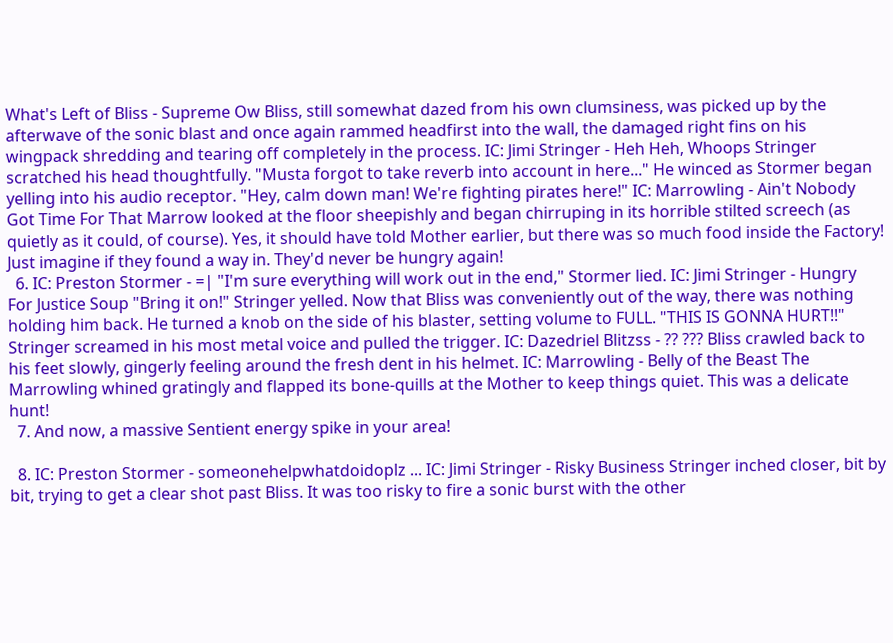What's Left of Bliss - Supreme Ow Bliss, still somewhat dazed from his own clumsiness, was picked up by the afterwave of the sonic blast and once again rammed headfirst into the wall, the damaged right fins on his wingpack shredding and tearing off completely in the process. IC: Jimi Stringer - Heh Heh, Whoops Stringer scratched his head thoughtfully. "Musta forgot to take reverb into account in here..." He winced as Stormer began yelling into his audio receptor. "Hey, calm down man! We're fighting pirates here!" IC: Marrowling - Ain't Nobody Got Time For That Marrow looked at the floor sheepishly and began chirruping in its horrible stilted screech (as quietly as it could, of course). Yes, it should have told Mother earlier, but there was so much food inside the Factory! Just imagine if they found a way in. They'd never be hungry again!
  6. IC: Preston Stormer - =| "I'm sure everything will work out in the end," Stormer lied. IC: Jimi Stringer - Hungry For Justice Soup "Bring it on!" Stringer yelled. Now that Bliss was conveniently out of the way, there was nothing holding him back. He turned a knob on the side of his blaster, setting volume to FULL. "THIS IS GONNA HURT!!" Stringer screamed in his most metal voice and pulled the trigger. IC: Dazedriel Blitzss - ?? ??? Bliss crawled back to his feet slowly, gingerly feeling around the fresh dent in his helmet. IC: Marrowling - Belly of the Beast The Marrowling whined gratingly and flapped its bone-quills at the Mother to keep things quiet. This was a delicate hunt!
  7. And now, a massive Sentient energy spike in your area!

  8. IC: Preston Stormer - someonehelpwhatdoidoplz ... IC: Jimi Stringer - Risky Business Stringer inched closer, bit by bit, trying to get a clear shot past Bliss. It was too risky to fire a sonic burst with the other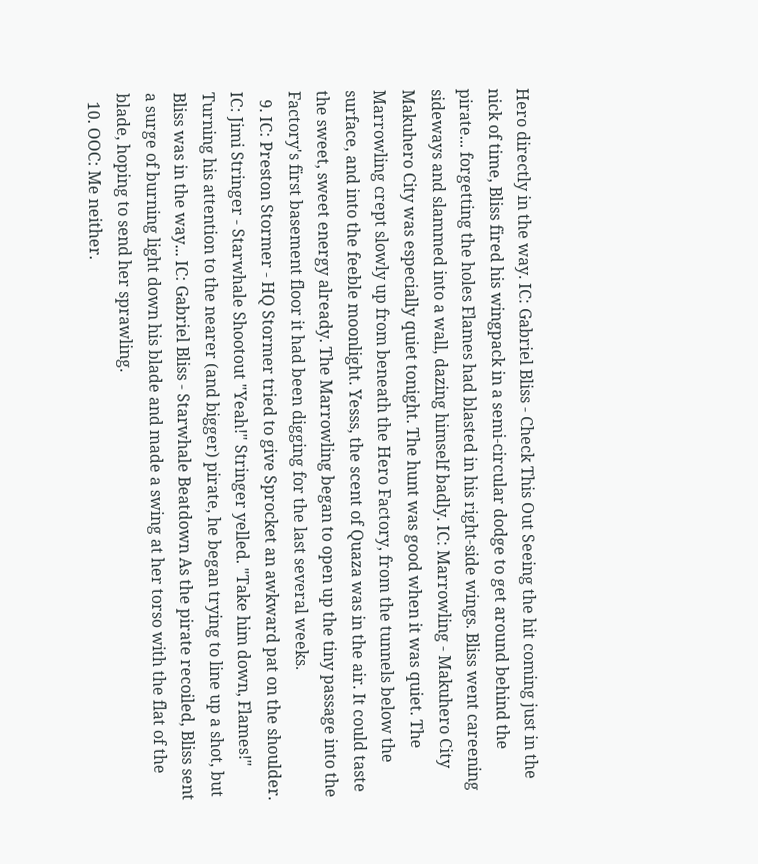Hero directly in the way. IC: Gabriel Bliss - Check This Out Seeing the hit coming just in the nick of time, Bliss fired his wingpack in a semi-circular dodge to get around behind the pirate... forgetting the holes Flames had blasted in his right-side wings. Bliss went careening sideways and slammed into a wall, dazing himself badly. IC: Marrowling - Makuhero City Makuhero City was especially quiet tonight. The hunt was good when it was quiet. The Marrowling crept slowly up from beneath the Hero Factory, from the tunnels below the surface, and into the feeble moonlight. Yesss, the scent of Quaza was in the air. It could taste the sweet, sweet energy already. The Marrowling began to open up the tiny passage into the Factory's first basement floor it had been digging for the last several weeks.
  9. IC: Preston Stormer - HQ Stormer tried to give Sprocket an awkward pat on the shoulder. IC: Jimi Stringer - Starwhale Shootout "Yeah!" Stringer yelled. "Take him down, Flames!" Turning his attention to the nearer (and bigger) pirate, he began trying to line up a shot, but Bliss was in the way... IC: Gabriel Bliss - Starwhale Beatdown As the pirate recoiled, Bliss sent a surge of burning light down his blade and made a swing at her torso with the flat of the blade, hoping to send her sprawling.
  10. OOC: Me neither.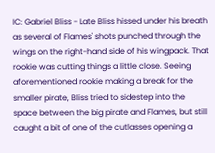IC: Gabriel Bliss - Late Bliss hissed under his breath as several of Flames' shots punched through the wings on the right-hand side of his wingpack. That rookie was cutting things a little close. Seeing aforementioned rookie making a break for the smaller pirate, Bliss tried to sidestep into the space between the big pirate and Flames, but still caught a bit of one of the cutlasses opening a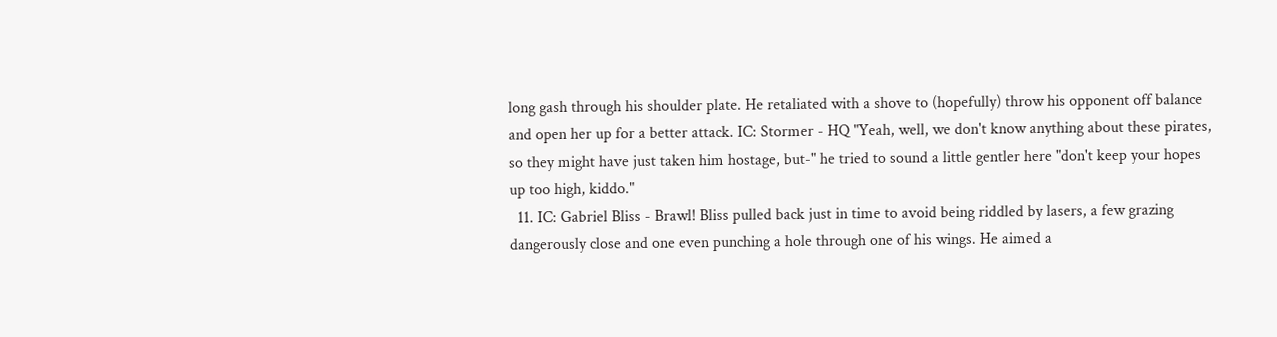long gash through his shoulder plate. He retaliated with a shove to (hopefully) throw his opponent off balance and open her up for a better attack. IC: Stormer - HQ "Yeah, well, we don't know anything about these pirates, so they might have just taken him hostage, but-" he tried to sound a little gentler here "don't keep your hopes up too high, kiddo."
  11. IC: Gabriel Bliss - Brawl! Bliss pulled back just in time to avoid being riddled by lasers, a few grazing dangerously close and one even punching a hole through one of his wings. He aimed a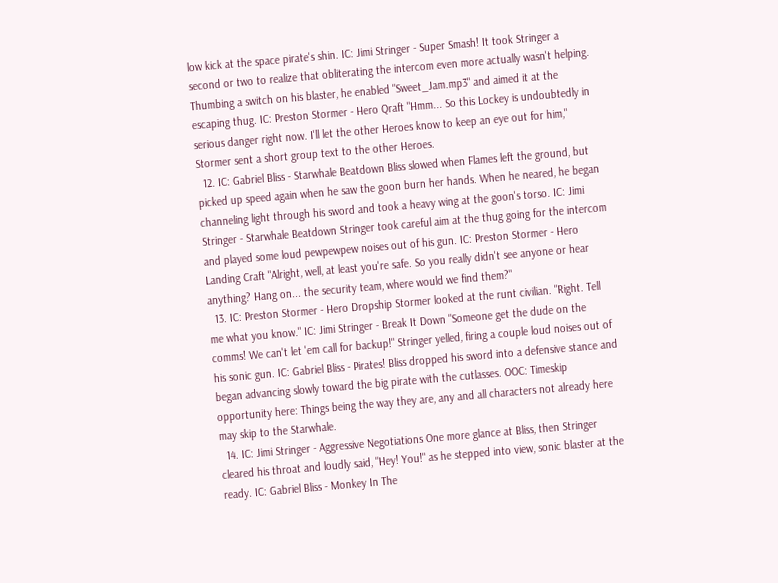low kick at the space pirate's shin. IC: Jimi Stringer - Super Smash! It took Stringer a second or two to realize that obliterating the intercom even more actually wasn't helping. Thumbing a switch on his blaster, he enabled "Sweet_Jam.mp3" and aimed it at the escaping thug. IC: Preston Stormer - Hero Qraft "Hmm... So this Lockey is undoubtedly in serious danger right now. I'll let the other Heroes know to keep an eye out for him," Stormer sent a short group text to the other Heroes.
  12. IC: Gabriel Bliss - Starwhale Beatdown Bliss slowed when Flames left the ground, but picked up speed again when he saw the goon burn her hands. When he neared, he began channeling light through his sword and took a heavy wing at the goon's torso. IC: Jimi Stringer - Starwhale Beatdown Stringer took careful aim at the thug going for the intercom and played some loud pewpewpew noises out of his gun. IC: Preston Stormer - Hero Landing Craft "Alright, well, at least you're safe. So you really didn't see anyone or hear anything? Hang on... the security team, where would we find them?"
  13. IC: Preston Stormer - Hero Dropship Stormer looked at the runt civilian. "Right. Tell me what you know." IC: Jimi Stringer - Break It Down "Someone get the dude on the comms! We can't let 'em call for backup!" Stringer yelled, firing a couple loud noises out of his sonic gun. IC: Gabriel Bliss - Pirates! Bliss dropped his sword into a defensive stance and began advancing slowly toward the big pirate with the cutlasses. OOC: Timeskip opportunity here: Things being the way they are, any and all characters not already here may skip to the Starwhale.
  14. IC: Jimi Stringer - Aggressive Negotiations One more glance at Bliss, then Stringer cleared his throat and loudly said, "Hey! You!" as he stepped into view, sonic blaster at the ready. IC: Gabriel Bliss - Monkey In The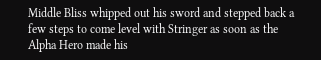Middle Bliss whipped out his sword and stepped back a few steps to come level with Stringer as soon as the Alpha Hero made his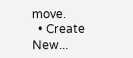move.
  • Create New...